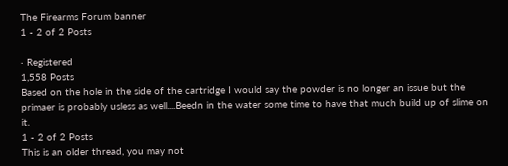The Firearms Forum banner
1 - 2 of 2 Posts

· Registered
1,558 Posts
Based on the hole in the side of the cartridge I would say the powder is no longer an issue but the primaer is probably usless as well....Beedn in the water some time to have that much build up of slime on it.
1 - 2 of 2 Posts
This is an older thread, you may not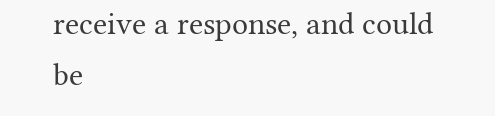receive a response, and could be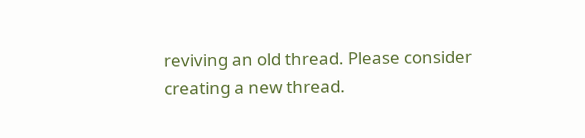reviving an old thread. Please consider creating a new thread.